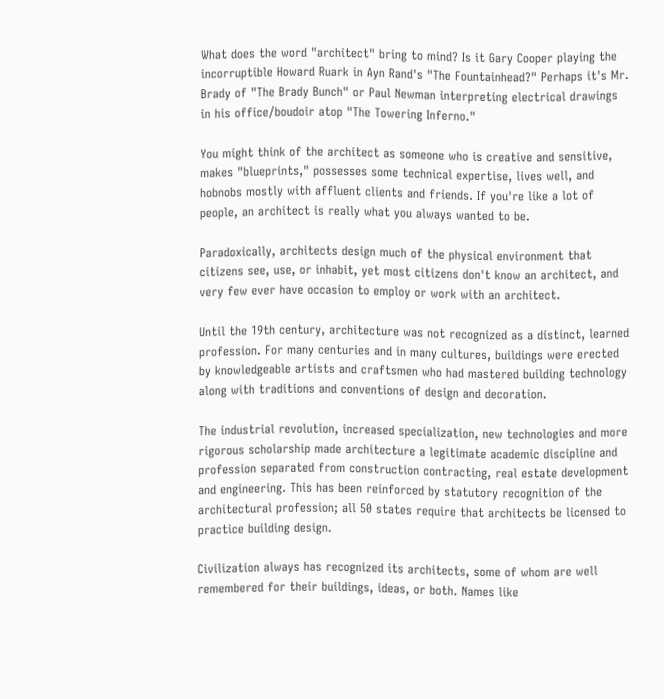What does the word "architect" bring to mind? Is it Gary Cooper playing the incorruptible Howard Ruark in Ayn Rand's "The Fountainhead?" Perhaps it's Mr. Brady of "The Brady Bunch" or Paul Newman interpreting electrical drawings in his office/boudoir atop "The Towering Inferno."

You might think of the architect as someone who is creative and sensitive, makes "blueprints," possesses some technical expertise, lives well, and hobnobs mostly with affluent clients and friends. If you're like a lot of people, an architect is really what you always wanted to be.

Paradoxically, architects design much of the physical environment that citizens see, use, or inhabit, yet most citizens don't know an architect, and very few ever have occasion to employ or work with an architect.

Until the 19th century, architecture was not recognized as a distinct, learned profession. For many centuries and in many cultures, buildings were erected by knowledgeable artists and craftsmen who had mastered building technology along with traditions and conventions of design and decoration.

The industrial revolution, increased specialization, new technologies and more rigorous scholarship made architecture a legitimate academic discipline and profession separated from construction contracting, real estate development and engineering. This has been reinforced by statutory recognition of the architectural profession; all 50 states require that architects be licensed to practice building design.

Civilization always has recognized its architects, some of whom are well remembered for their buildings, ideas, or both. Names like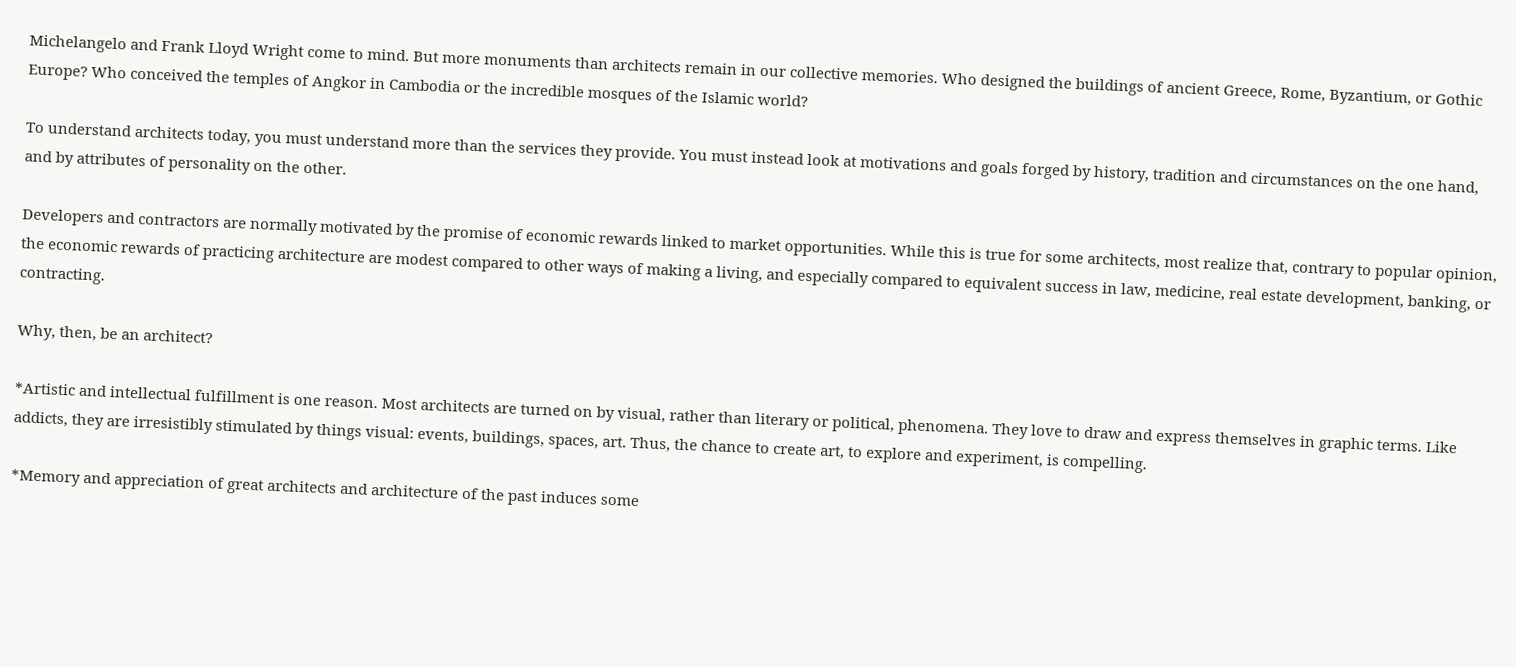Michelangelo and Frank Lloyd Wright come to mind. But more monuments than architects remain in our collective memories. Who designed the buildings of ancient Greece, Rome, Byzantium, or Gothic Europe? Who conceived the temples of Angkor in Cambodia or the incredible mosques of the Islamic world?

To understand architects today, you must understand more than the services they provide. You must instead look at motivations and goals forged by history, tradition and circumstances on the one hand, and by attributes of personality on the other.

Developers and contractors are normally motivated by the promise of economic rewards linked to market opportunities. While this is true for some architects, most realize that, contrary to popular opinion, the economic rewards of practicing architecture are modest compared to other ways of making a living, and especially compared to equivalent success in law, medicine, real estate development, banking, or contracting.

Why, then, be an architect?

*Artistic and intellectual fulfillment is one reason. Most architects are turned on by visual, rather than literary or political, phenomena. They love to draw and express themselves in graphic terms. Like addicts, they are irresistibly stimulated by things visual: events, buildings, spaces, art. Thus, the chance to create art, to explore and experiment, is compelling.

*Memory and appreciation of great architects and architecture of the past induces some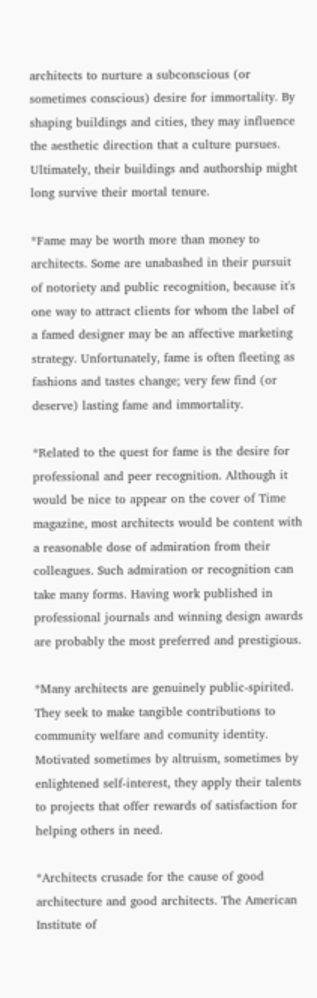architects to nurture a subconscious (or sometimes conscious) desire for immortality. By shaping buildings and cities, they may influence the aesthetic direction that a culture pursues. Ultimately, their buildings and authorship might long survive their mortal tenure.

*Fame may be worth more than money to architects. Some are unabashed in their pursuit of notoriety and public recognition, because it's one way to attract clients for whom the label of a famed designer may be an affective marketing strategy. Unfortunately, fame is often fleeting as fashions and tastes change; very few find (or deserve) lasting fame and immortality.

*Related to the quest for fame is the desire for professional and peer recognition. Although it would be nice to appear on the cover of Time magazine, most architects would be content with a reasonable dose of admiration from their colleagues. Such admiration or recognition can take many forms. Having work published in professional journals and winning design awards are probably the most preferred and prestigious.

*Many architects are genuinely public-spirited. They seek to make tangible contributions to community welfare and comunity identity. Motivated sometimes by altruism, sometimes by enlightened self-interest, they apply their talents to projects that offer rewards of satisfaction for helping others in need.

*Architects crusade for the cause of good architecture and good architects. The American Institute of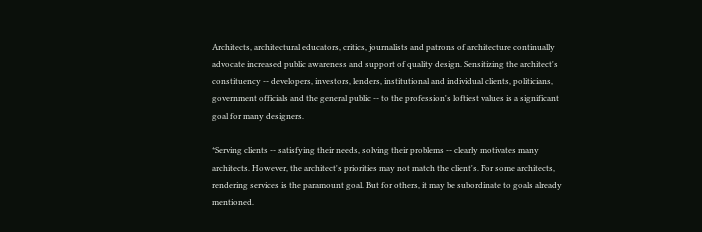Architects, architectural educators, critics, journalists and patrons of architecture continually advocate increased public awareness and support of quality design. Sensitizing the architect's constituency -- developers, investors, lenders, institutional and individual clients, politicians, government officials and the general public -- to the profession's loftiest values is a significant goal for many designers.

*Serving clients -- satisfying their needs, solving their problems -- clearly motivates many architects. However, the architect's priorities may not match the client's. For some architects, rendering services is the paramount goal. But for others, it may be subordinate to goals already mentioned.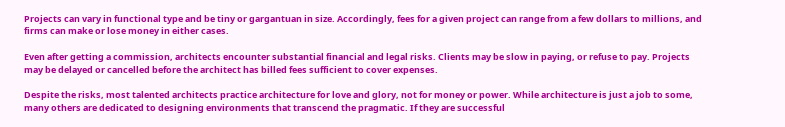Projects can vary in functional type and be tiny or gargantuan in size. Accordingly, fees for a given project can range from a few dollars to millions, and firms can make or lose money in either cases.

Even after getting a commission, architects encounter substantial financial and legal risks. Clients may be slow in paying, or refuse to pay. Projects may be delayed or cancelled before the architect has billed fees sufficient to cover expenses.

Despite the risks, most talented architects practice architecture for love and glory, not for money or power. While architecture is just a job to some, many others are dedicated to designing environments that transcend the pragmatic. If they are successful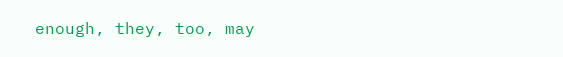enough, they, too, may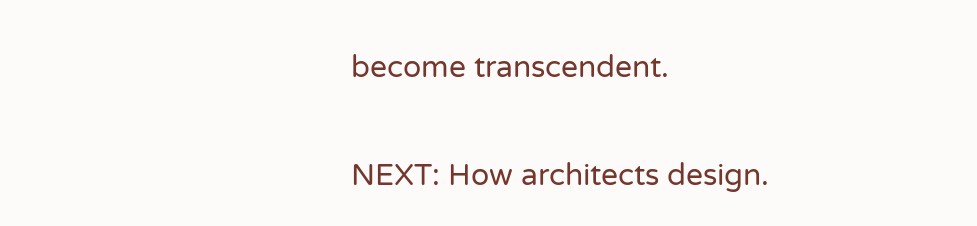become transcendent.

NEXT: How architects design.